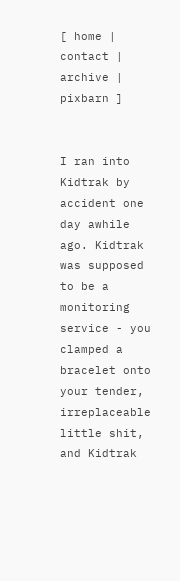[ home | contact | archive | pixbarn ]


I ran into Kidtrak by accident one day awhile ago. Kidtrak was supposed to be a monitoring service - you clamped a bracelet onto your tender, irreplaceable little shit, and Kidtrak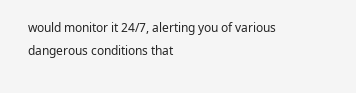would monitor it 24/7, alerting you of various dangerous conditions that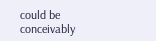could be conceivably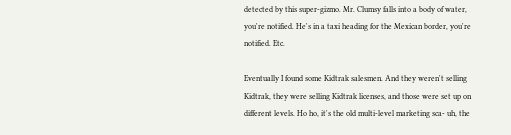detected by this super-gizmo. Mr. Clumsy falls into a body of water, you're notified. He's in a taxi heading for the Mexican border, you're notified. Etc.

Eventually I found some Kidtrak salesmen. And they weren't selling Kidtrak, they were selling Kidtrak licenses, and those were set up on different levels. Ho ho, it's the old multi-level marketing sca- uh, the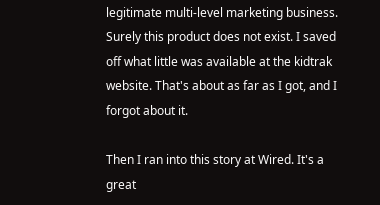legitimate multi-level marketing business. Surely this product does not exist. I saved off what little was available at the kidtrak website. That's about as far as I got, and I forgot about it.

Then I ran into this story at Wired. It's a great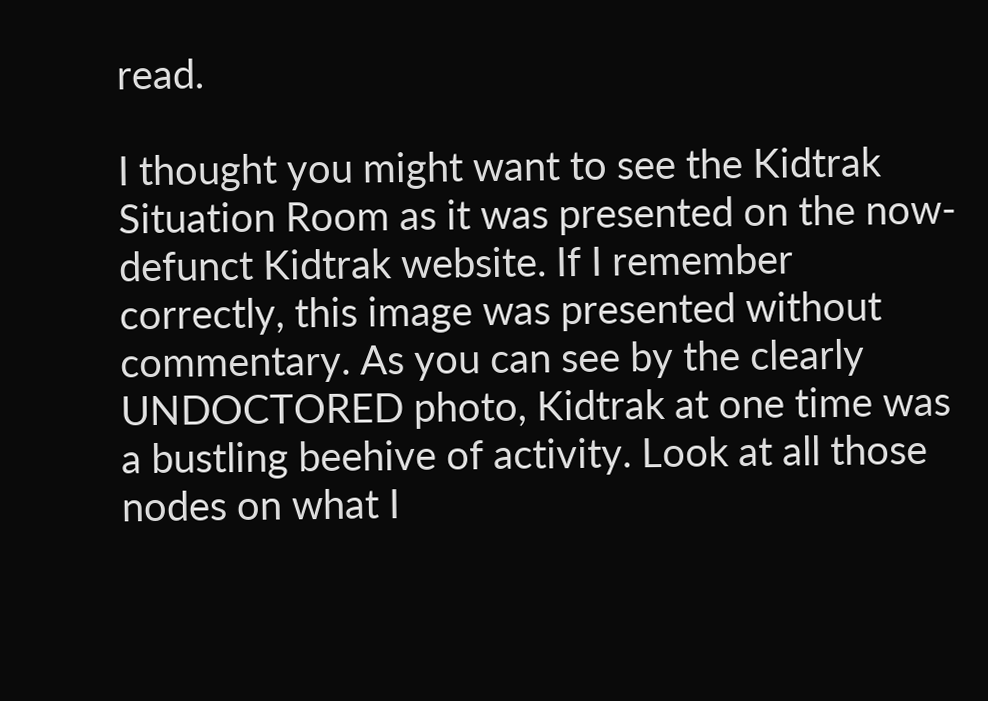read.

I thought you might want to see the Kidtrak Situation Room as it was presented on the now-defunct Kidtrak website. If I remember correctly, this image was presented without commentary. As you can see by the clearly UNDOCTORED photo, Kidtrak at one time was a bustling beehive of activity. Look at all those nodes on what I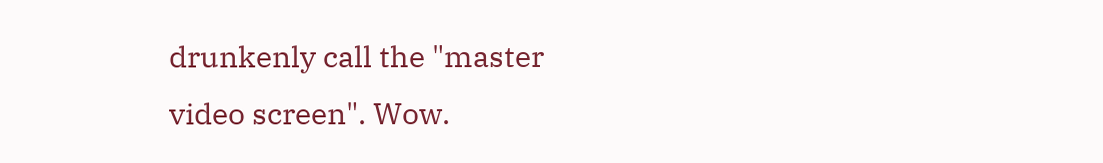drunkenly call the "master video screen". Wow.